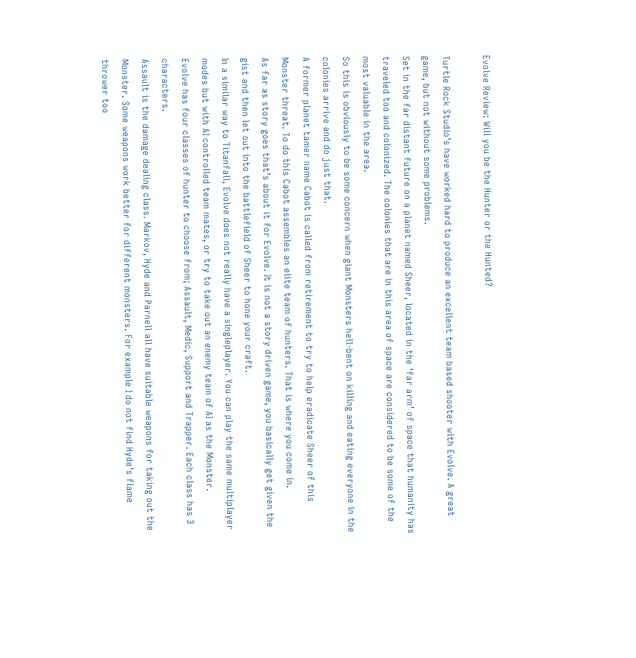Evolve Review: Will you be the Hunter or the Hunted?

Turtle Rock Studio’s have worked hard to produce an excellent team based shooter with Evolve. A great game, but not without some problems.
Set in the far distant future on a planet named Sheer, located in the ‘far arm’ of space that humanity has traveled too and colonized. The colonies that are in this area of space are considered to be some of the most valuable in the area.
So this is obviously to be some concern when giant Monsters hell-bent on killing and eating everyone in the colonies arrive and do just that.
A former planet tamer name Cabot is called from retirement to try to help eradicate Sheer of this Monster threat. To do this Cabot assembles an elite team of hunters. That is where you come in.
As far as story goes that’s about it for Evolve. It is not a story driven game, you basically get given the gist and then let out into the battlefield of Sheer to hone your craft.
In a similar way to Titanfall, Evolve does not really have a singleplayer. You can play the same multiplayer modes but with AI controlled team mates, or try to take out an enemy team of AI as the Monster.
Evolve has four classes of hunter to choose from; Assault, Medic, Support and Trapper. Each class has 3 characters.
Assault is the damage dealing class. Markov, Hyde and Parnell all have suitable weapons for taking out the Monster. Some weapons work better for different monsters. For example I do not find Hyde’s flame thrower too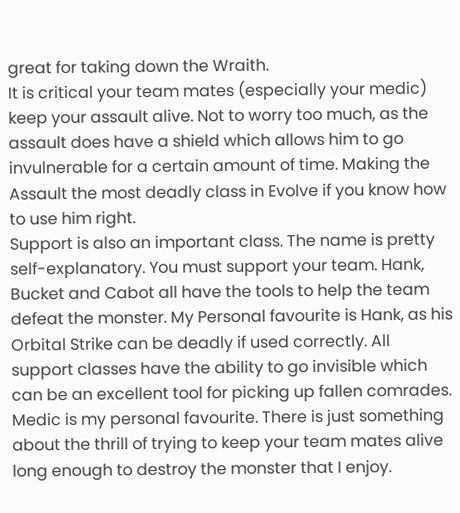great for taking down the Wraith.
It is critical your team mates (especially your medic) keep your assault alive. Not to worry too much, as the assault does have a shield which allows him to go invulnerable for a certain amount of time. Making the Assault the most deadly class in Evolve if you know how to use him right.
Support is also an important class. The name is pretty self-explanatory. You must support your team. Hank, Bucket and Cabot all have the tools to help the team defeat the monster. My Personal favourite is Hank, as his Orbital Strike can be deadly if used correctly. All support classes have the ability to go invisible which can be an excellent tool for picking up fallen comrades.
Medic is my personal favourite. There is just something about the thrill of trying to keep your team mates alive long enough to destroy the monster that I enjoy.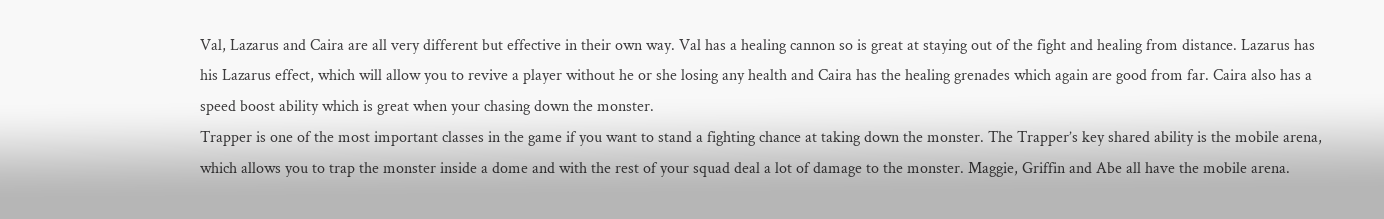Val, Lazarus and Caira are all very different but effective in their own way. Val has a healing cannon so is great at staying out of the fight and healing from distance. Lazarus has his Lazarus effect, which will allow you to revive a player without he or she losing any health and Caira has the healing grenades which again are good from far. Caira also has a speed boost ability which is great when your chasing down the monster.
Trapper is one of the most important classes in the game if you want to stand a fighting chance at taking down the monster. The Trapper’s key shared ability is the mobile arena, which allows you to trap the monster inside a dome and with the rest of your squad deal a lot of damage to the monster. Maggie, Griffin and Abe all have the mobile arena.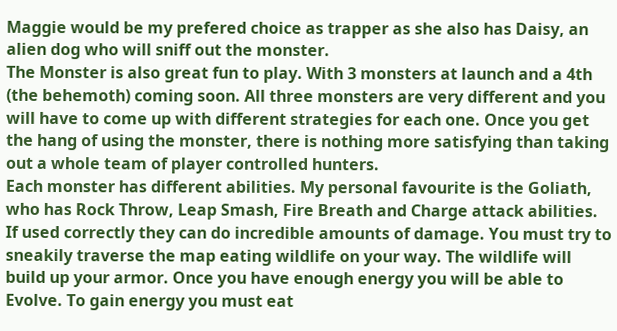Maggie would be my prefered choice as trapper as she also has Daisy, an alien dog who will sniff out the monster.
The Monster is also great fun to play. With 3 monsters at launch and a 4th (the behemoth) coming soon. All three monsters are very different and you will have to come up with different strategies for each one. Once you get the hang of using the monster, there is nothing more satisfying than taking out a whole team of player controlled hunters.
Each monster has different abilities. My personal favourite is the Goliath, who has Rock Throw, Leap Smash, Fire Breath and Charge attack abilities. If used correctly they can do incredible amounts of damage. You must try to sneakily traverse the map eating wildlife on your way. The wildlife will build up your armor. Once you have enough energy you will be able to Evolve. To gain energy you must eat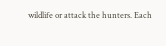wildlife or attack the hunters. Each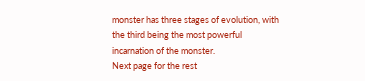monster has three stages of evolution, with the third being the most powerful incarnation of the monster.
Next page for the rest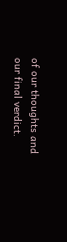of our thoughts and our final verdict.